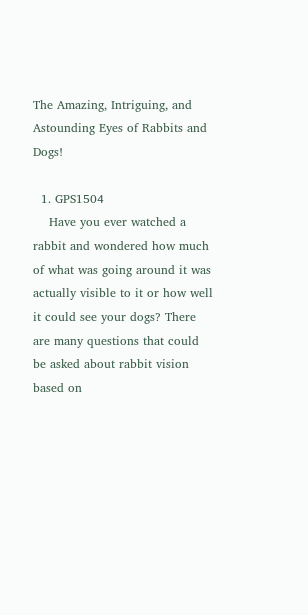The Amazing, Intriguing, and Astounding Eyes of Rabbits and Dogs!

  1. GPS1504
    Have you ever watched a rabbit and wondered how much of what was going around it was actually visible to it or how well it could see your dogs? There are many questions that could be asked about rabbit vision based on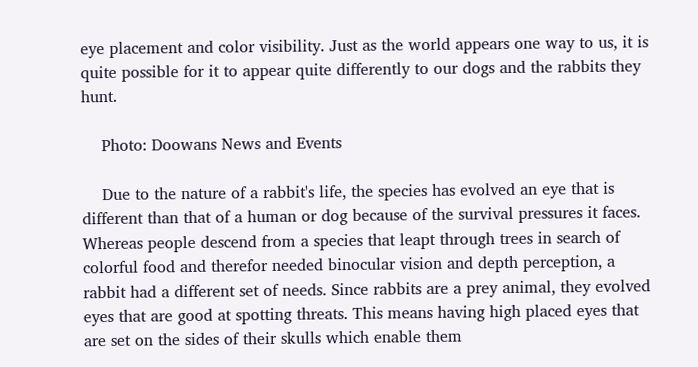eye placement and color visibility. Just as the world appears one way to us, it is quite possible for it to appear quite differently to our dogs and the rabbits they hunt.

    Photo: Doowans News and Events

    Due to the nature of a rabbit's life, the species has evolved an eye that is different than that of a human or dog because of the survival pressures it faces. Whereas people descend from a species that leapt through trees in search of colorful food and therefor needed binocular vision and depth perception, a rabbit had a different set of needs. Since rabbits are a prey animal, they evolved eyes that are good at spotting threats. This means having high placed eyes that are set on the sides of their skulls which enable them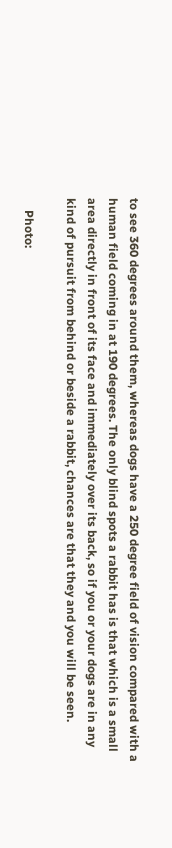to see 360 degrees around them, whereas dogs have a 250 degree field of vision compared with a human field coming in at 190 degrees. The only blind spots a rabbit has is that which is a small area directly in front of its face and immediately over its back, so if you or your dogs are in any kind of pursuit from behind or beside a rabbit, chances are that they and you will be seen.

    Photo: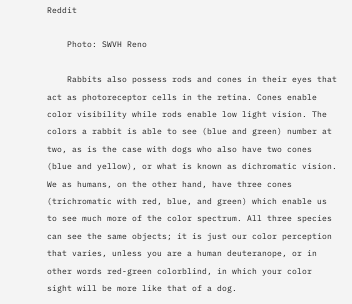Reddit

    Photo: SWVH Reno

    Rabbits also possess rods and cones in their eyes that act as photoreceptor cells in the retina. Cones enable color visibility while rods enable low light vision. The colors a rabbit is able to see (blue and green) number at two, as is the case with dogs who also have two cones (blue and yellow), or what is known as dichromatic vision. We as humans, on the other hand, have three cones (trichromatic with red, blue, and green) which enable us to see much more of the color spectrum. All three species can see the same objects; it is just our color perception that varies, unless you are a human deuteranope, or in other words red-green colorblind, in which your color sight will be more like that of a dog.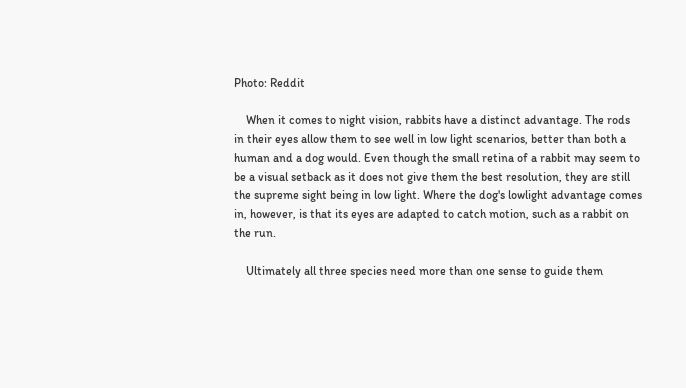Photo: Reddit

    When it comes to night vision, rabbits have a distinct advantage. The rods in their eyes allow them to see well in low light scenarios, better than both a human and a dog would. Even though the small retina of a rabbit may seem to be a visual setback as it does not give them the best resolution, they are still the supreme sight being in low light. Where the dog's lowlight advantage comes in, however, is that its eyes are adapted to catch motion, such as a rabbit on the run.

    Ultimately all three species need more than one sense to guide them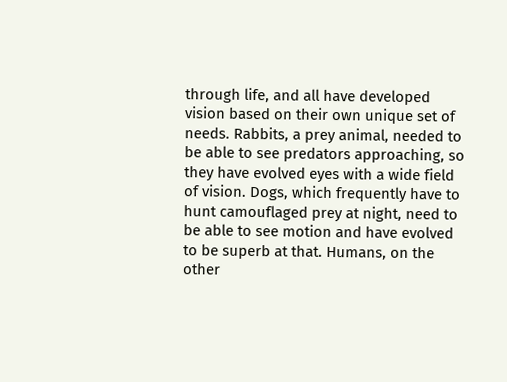through life, and all have developed vision based on their own unique set of needs. Rabbits, a prey animal, needed to be able to see predators approaching, so they have evolved eyes with a wide field of vision. Dogs, which frequently have to hunt camouflaged prey at night, need to be able to see motion and have evolved to be superb at that. Humans, on the other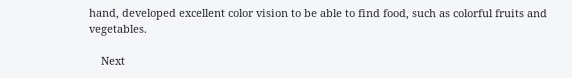hand, developed excellent color vision to be able to find food, such as colorful fruits and vegetables.

    Next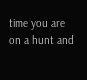time you are on a hunt and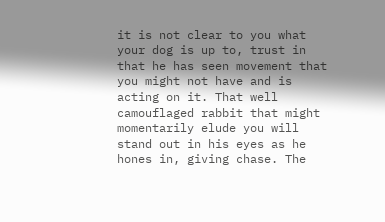it is not clear to you what your dog is up to, trust in that he has seen movement that you might not have and is acting on it. That well camouflaged rabbit that might momentarily elude you will stand out in his eyes as he hones in, giving chase. The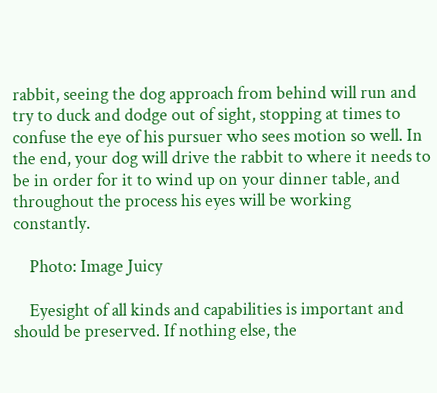rabbit, seeing the dog approach from behind will run and try to duck and dodge out of sight, stopping at times to confuse the eye of his pursuer who sees motion so well. In the end, your dog will drive the rabbit to where it needs to be in order for it to wind up on your dinner table, and throughout the process his eyes will be working constantly.

    Photo: Image Juicy

    Eyesight of all kinds and capabilities is important and should be preserved. If nothing else, the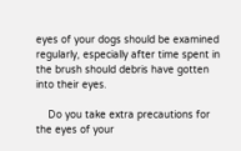eyes of your dogs should be examined regularly, especially after time spent in the brush should debris have gotten into their eyes.

    Do you take extra precautions for the eyes of your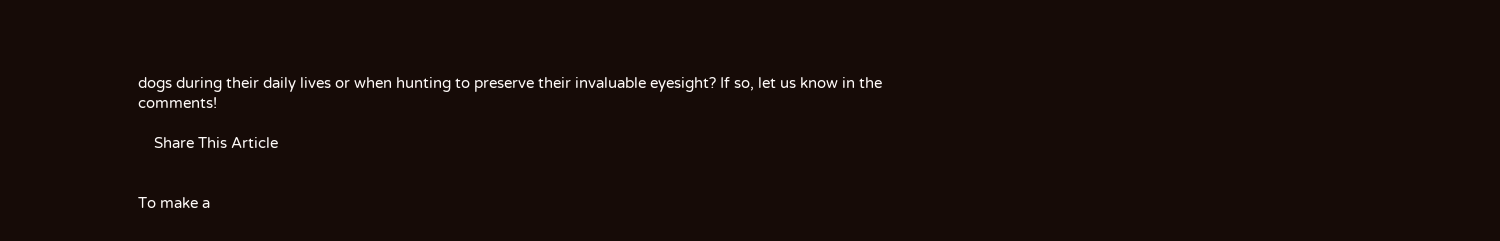dogs during their daily lives or when hunting to preserve their invaluable eyesight? If so, let us know in the comments!

    Share This Article


To make a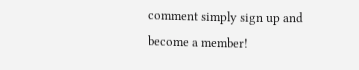comment simply sign up and become a member!